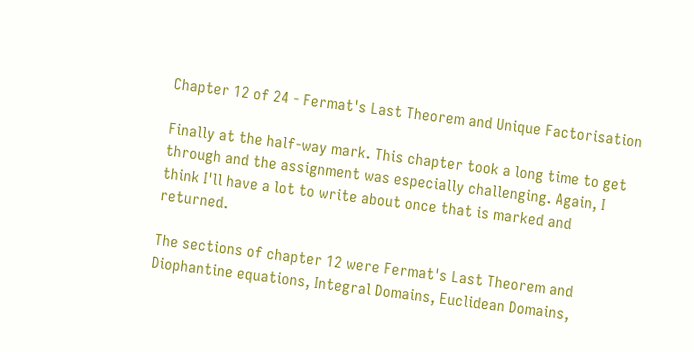Chapter 12 of 24 - Fermat's Last Theorem and Unique Factorisation

Finally at the half-way mark. This chapter took a long time to get through and the assignment was especially challenging. Again, I think I'll have a lot to write about once that is marked and returned.

The sections of chapter 12 were Fermat's Last Theorem and Diophantine equations, Integral Domains, Euclidean Domains,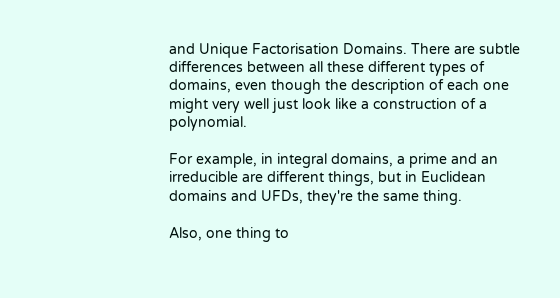and Unique Factorisation Domains. There are subtle differences between all these different types of domains, even though the description of each one might very well just look like a construction of a polynomial.

For example, in integral domains, a prime and an irreducible are different things, but in Euclidean domains and UFDs, they're the same thing.

Also, one thing to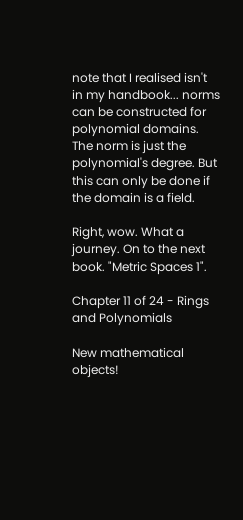note that I realised isn't in my handbook... norms can be constructed for polynomial domains. The norm is just the polynomial's degree. But this can only be done if the domain is a field.

Right, wow. What a journey. On to the next book. "Metric Spaces 1".

Chapter 11 of 24 - Rings and Polynomials

New mathematical objects!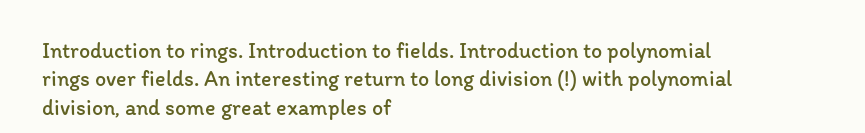Introduction to rings. Introduction to fields. Introduction to polynomial rings over fields. An interesting return to long division (!) with polynomial division, and some great examples of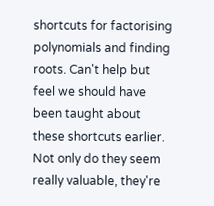shortcuts for factorising polynomials and finding roots. Can't help but feel we should have been taught about these shortcuts earlier. Not only do they seem really valuable, they're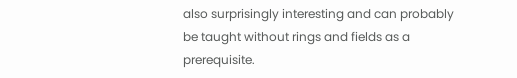also surprisingly interesting and can probably be taught without rings and fields as a prerequisite.